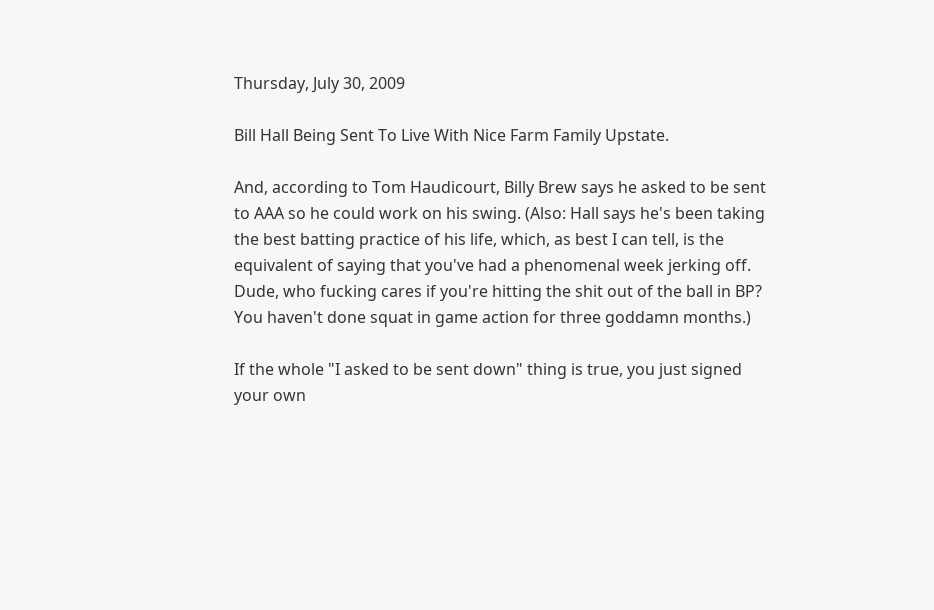Thursday, July 30, 2009

Bill Hall Being Sent To Live With Nice Farm Family Upstate.

And, according to Tom Haudicourt, Billy Brew says he asked to be sent to AAA so he could work on his swing. (Also: Hall says he's been taking the best batting practice of his life, which, as best I can tell, is the equivalent of saying that you've had a phenomenal week jerking off. Dude, who fucking cares if you're hitting the shit out of the ball in BP? You haven't done squat in game action for three goddamn months.)

If the whole "I asked to be sent down" thing is true, you just signed your own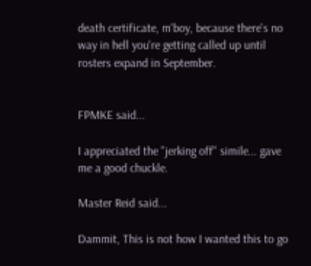death certificate, m'boy, because there's no way in hell you're getting called up until rosters expand in September.


FPMKE said...

I appreciated the "jerking off" simile... gave me a good chuckle.

Master Reid said...

Dammit, This is not how I wanted this to go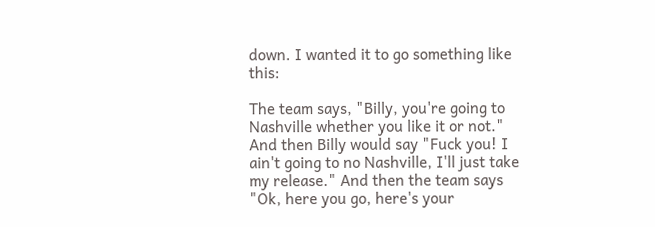down. I wanted it to go something like this:

The team says, "Billy, you're going to Nashville whether you like it or not." And then Billy would say "Fuck you! I ain't going to no Nashville, I'll just take my release." And then the team says "Ok, here you go, here's your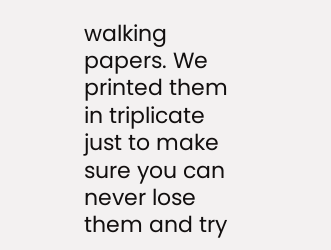walking papers. We printed them in triplicate just to make sure you can never lose them and try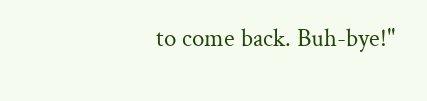to come back. Buh-bye!"